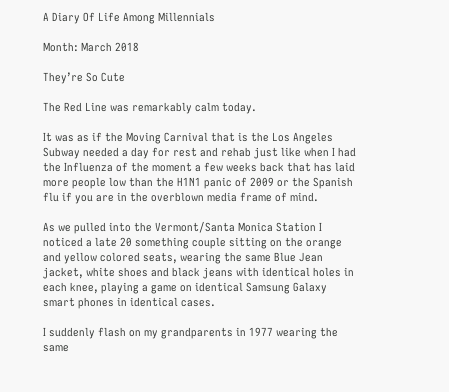A Diary Of Life Among Millennials

Month: March 2018

They’re So Cute

The Red Line was remarkably calm today.

It was as if the Moving Carnival that is the Los Angeles Subway needed a day for rest and rehab just like when I had the Influenza of the moment a few weeks back that has laid more people low than the H1N1 panic of 2009 or the Spanish flu if you are in the overblown media frame of mind.

As we pulled into the Vermont/Santa Monica Station I noticed a late 20 something couple sitting on the orange and yellow colored seats, wearing the same Blue Jean jacket, white shoes and black jeans with identical holes in each knee, playing a game on identical Samsung Galaxy smart phones in identical cases.

I suddenly flash on my grandparents in 1977 wearing the same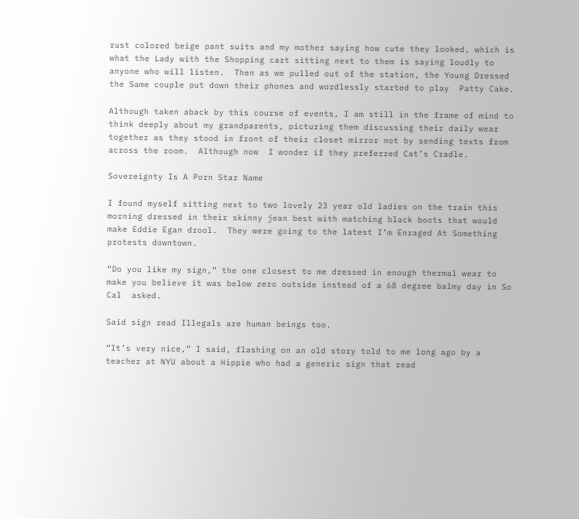rust colored beige pant suits and my mother saying how cute they looked, which is what the Lady with the Shopping cart sitting next to them is saying loudly to anyone who will listen.  Then as we pulled out of the station, the Young Dressed the Same couple put down their phones and wordlessly started to play  Patty Cake.

Although taken aback by this course of events, I am still in the frame of mind to think deeply about my grandparents, picturing them discussing their daily wear together as they stood in front of their closet mirror not by sending texts from across the room.  Although now  I wonder if they preferred Cat’s Cradle.

Sovereignty Is A Porn Star Name

I found myself sitting next to two lovely 23 year old ladies on the train this morning dressed in their skinny jean best with matching black boots that would make Eddie Egan drool.  They were going to the latest I’m Enraged At Something protests downtown.

“Do you like my sign,” the one closest to me dressed in enough thermal wear to make you believe it was below zero outside instead of a 68 degree balmy day in So Cal  asked.

Said sign read Illegals are human beings too.

“It’s very nice,” I said, flashing on an old story told to me long ago by a teacher at NYU about a Hippie who had a generic sign that read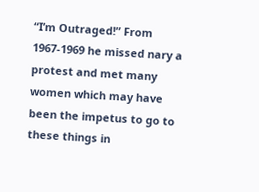“I’m Outraged!” From 1967-1969 he missed nary a protest and met many women which may have been the impetus to go to these things in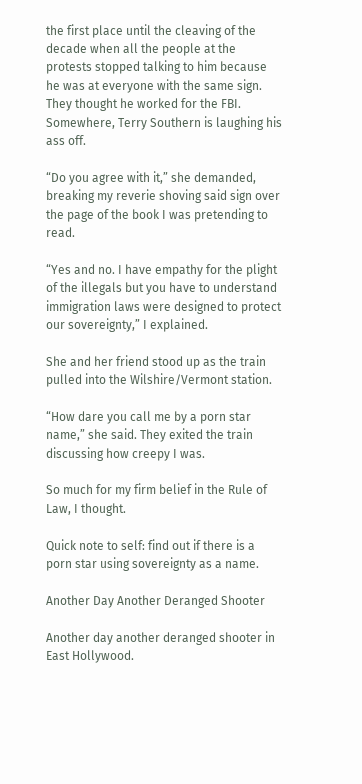the first place until the cleaving of the decade when all the people at the protests stopped talking to him because he was at everyone with the same sign.  They thought he worked for the FBI.  Somewhere, Terry Southern is laughing his ass off.

“Do you agree with it,” she demanded, breaking my reverie shoving said sign over the page of the book I was pretending to read.

“Yes and no. I have empathy for the plight of the illegals but you have to understand immigration laws were designed to protect our sovereignty,” I explained.

She and her friend stood up as the train pulled into the Wilshire/Vermont station.

“How dare you call me by a porn star name,” she said. They exited the train discussing how creepy I was.

So much for my firm belief in the Rule of Law, I thought.

Quick note to self: find out if there is a porn star using sovereignty as a name.

Another Day Another Deranged Shooter

Another day another deranged shooter in East Hollywood.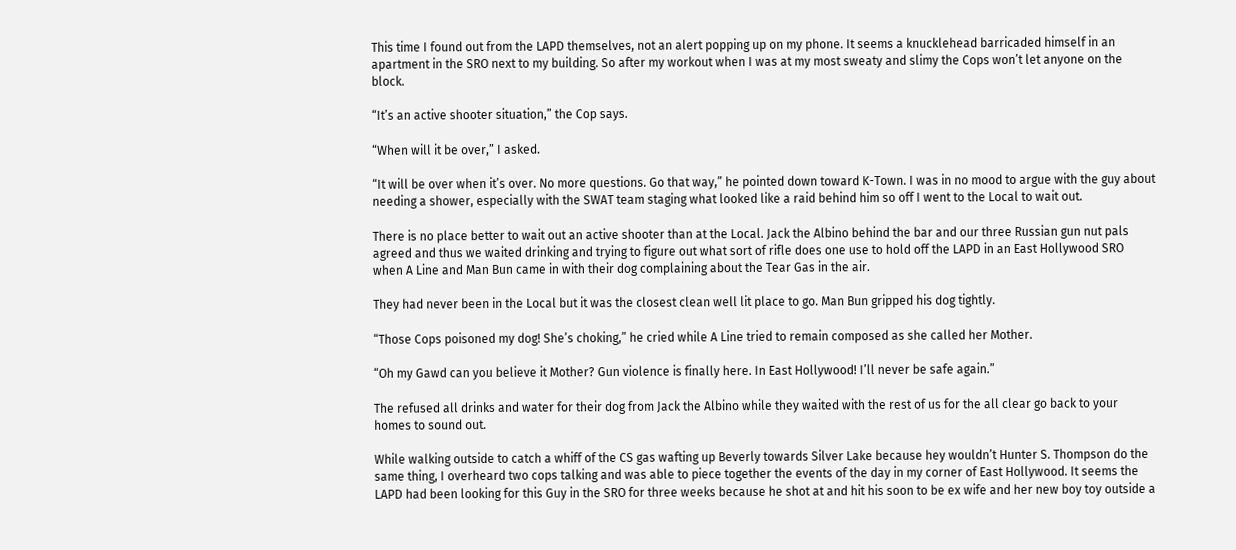This time I found out from the LAPD themselves, not an alert popping up on my phone. It seems a knucklehead barricaded himself in an apartment in the SRO next to my building. So after my workout when I was at my most sweaty and slimy the Cops won’t let anyone on the block.

“It’s an active shooter situation,” the Cop says.

“When will it be over,” I asked.

“It will be over when it’s over. No more questions. Go that way,” he pointed down toward K-Town. I was in no mood to argue with the guy about needing a shower, especially with the SWAT team staging what looked like a raid behind him so off I went to the Local to wait out.

There is no place better to wait out an active shooter than at the Local. Jack the Albino behind the bar and our three Russian gun nut pals agreed and thus we waited drinking and trying to figure out what sort of rifle does one use to hold off the LAPD in an East Hollywood SRO when A Line and Man Bun came in with their dog complaining about the Tear Gas in the air.

They had never been in the Local but it was the closest clean well lit place to go. Man Bun gripped his dog tightly.

“Those Cops poisoned my dog! She’s choking,” he cried while A Line tried to remain composed as she called her Mother.

“Oh my Gawd can you believe it Mother? Gun violence is finally here. In East Hollywood! I’ll never be safe again.”

The refused all drinks and water for their dog from Jack the Albino while they waited with the rest of us for the all clear go back to your homes to sound out.

While walking outside to catch a whiff of the CS gas wafting up Beverly towards Silver Lake because hey wouldn’t Hunter S. Thompson do the same thing, I overheard two cops talking and was able to piece together the events of the day in my corner of East Hollywood. It seems the LAPD had been looking for this Guy in the SRO for three weeks because he shot at and hit his soon to be ex wife and her new boy toy outside a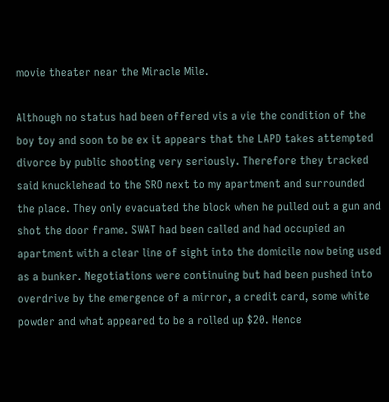movie theater near the Miracle Mile.

Although no status had been offered vis a vie the condition of the boy toy and soon to be ex it appears that the LAPD takes attempted divorce by public shooting very seriously. Therefore they tracked said knucklehead to the SRO next to my apartment and surrounded the place. They only evacuated the block when he pulled out a gun and shot the door frame. SWAT had been called and had occupied an apartment with a clear line of sight into the domicile now being used as a bunker. Negotiations were continuing but had been pushed into overdrive by the emergence of a mirror, a credit card, some white powder and what appeared to be a rolled up $20. Hence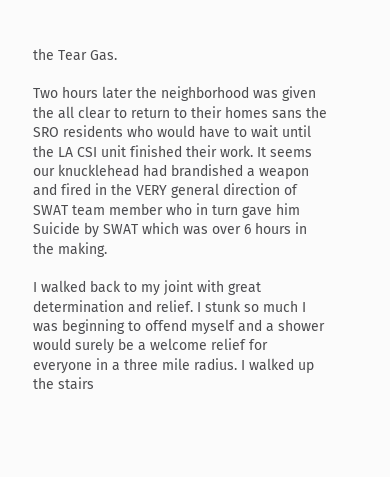the Tear Gas.

Two hours later the neighborhood was given the all clear to return to their homes sans the SRO residents who would have to wait until the LA CSI unit finished their work. It seems our knucklehead had brandished a weapon and fired in the VERY general direction of SWAT team member who in turn gave him Suicide by SWAT which was over 6 hours in the making.

I walked back to my joint with great determination and relief. I stunk so much I was beginning to offend myself and a shower would surely be a welcome relief for everyone in a three mile radius. I walked up the stairs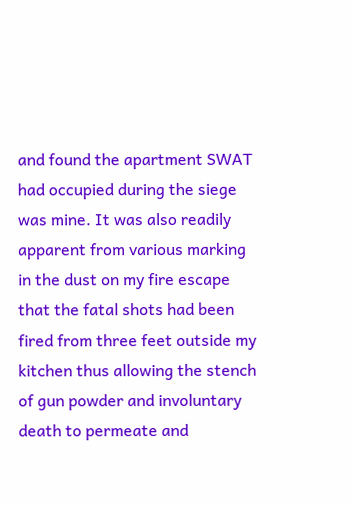and found the apartment SWAT had occupied during the siege was mine. It was also readily apparent from various marking in the dust on my fire escape that the fatal shots had been fired from three feet outside my kitchen thus allowing the stench of gun powder and involuntary death to permeate and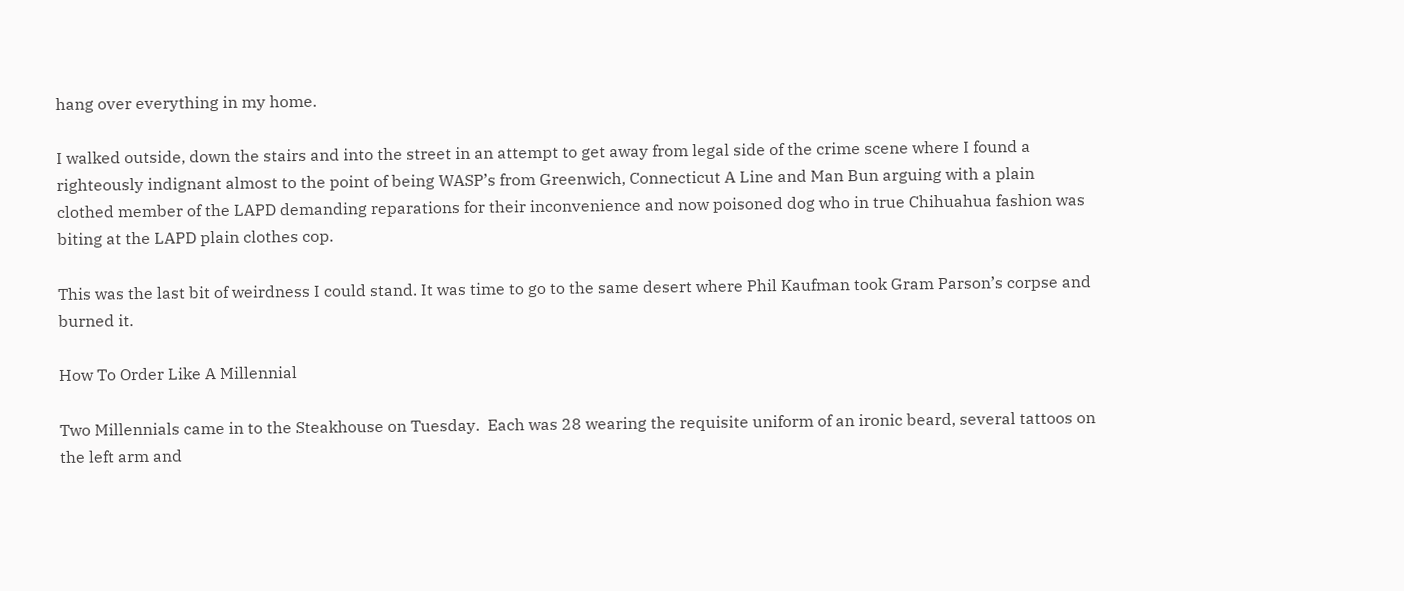hang over everything in my home.

I walked outside, down the stairs and into the street in an attempt to get away from legal side of the crime scene where I found a righteously indignant almost to the point of being WASP’s from Greenwich, Connecticut A Line and Man Bun arguing with a plain clothed member of the LAPD demanding reparations for their inconvenience and now poisoned dog who in true Chihuahua fashion was biting at the LAPD plain clothes cop.

This was the last bit of weirdness I could stand. It was time to go to the same desert where Phil Kaufman took Gram Parson’s corpse and burned it.

How To Order Like A Millennial

Two Millennials came in to the Steakhouse on Tuesday.  Each was 28 wearing the requisite uniform of an ironic beard, several tattoos on the left arm and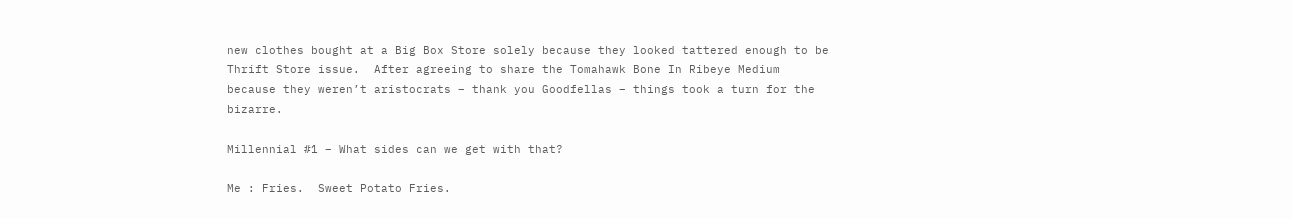new clothes bought at a Big Box Store solely because they looked tattered enough to be Thrift Store issue.  After agreeing to share the Tomahawk Bone In Ribeye Medium because they weren’t aristocrats – thank you Goodfellas – things took a turn for the bizarre.

Millennial #1 – What sides can we get with that?

Me : Fries.  Sweet Potato Fries.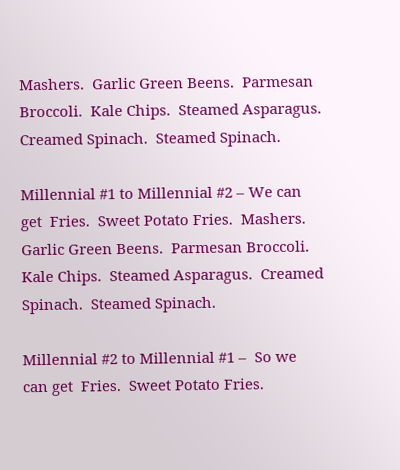Mashers.  Garlic Green Beens.  Parmesan Broccoli.  Kale Chips.  Steamed Asparagus.  Creamed Spinach.  Steamed Spinach.

Millennial #1 to Millennial #2 – We can get  Fries.  Sweet Potato Fries.  Mashers.  Garlic Green Beens.  Parmesan Broccoli.  Kale Chips.  Steamed Asparagus.  Creamed Spinach.  Steamed Spinach.

Millennial #2 to Millennial #1 –  So we can get  Fries.  Sweet Potato Fries.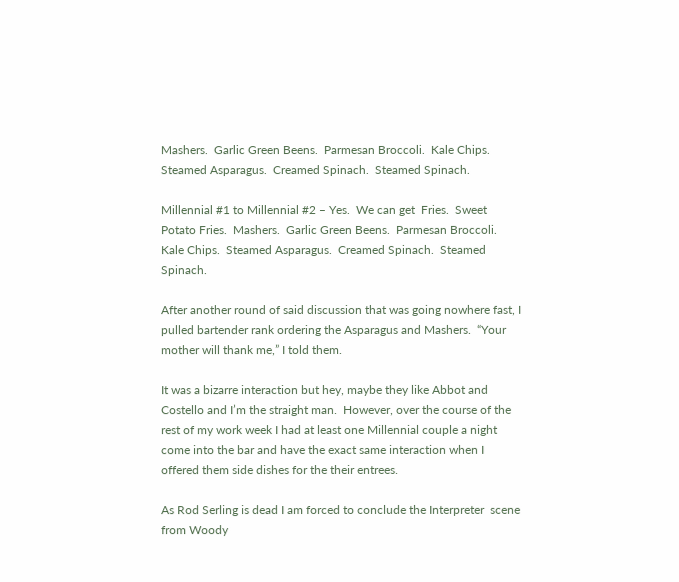Mashers.  Garlic Green Beens.  Parmesan Broccoli.  Kale Chips.  Steamed Asparagus.  Creamed Spinach.  Steamed Spinach.

Millennial #1 to Millennial #2 – Yes.  We can get  Fries.  Sweet Potato Fries.  Mashers.  Garlic Green Beens.  Parmesan Broccoli.  Kale Chips.  Steamed Asparagus.  Creamed Spinach.  Steamed Spinach.

After another round of said discussion that was going nowhere fast, I pulled bartender rank ordering the Asparagus and Mashers.  “Your mother will thank me,” I told them.

It was a bizarre interaction but hey, maybe they like Abbot and Costello and I’m the straight man.  However, over the course of the rest of my work week I had at least one Millennial couple a night come into the bar and have the exact same interaction when I offered them side dishes for the their entrees.

As Rod Serling is dead I am forced to conclude the Interpreter  scene from Woody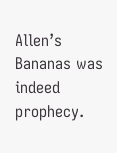Allen’s Bananas was indeed prophecy.